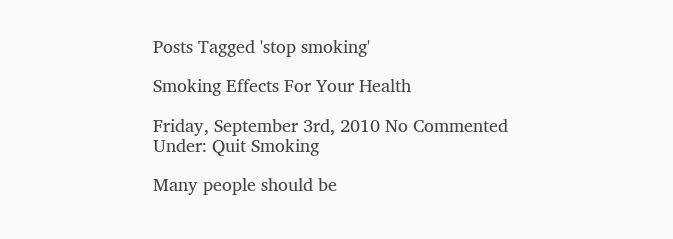Posts Tagged 'stop smoking'

Smoking Effects For Your Health

Friday, September 3rd, 2010 No Commented
Under: Quit Smoking

Many people should be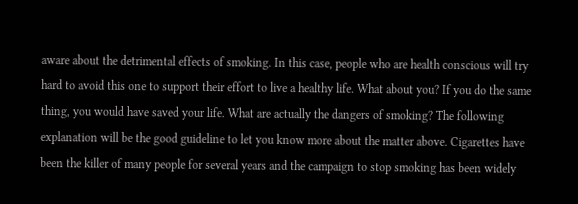aware about the detrimental effects of smoking. In this case, people who are health conscious will try hard to avoid this one to support their effort to live a healthy life. What about you? If you do the same thing, you would have saved your life. What are actually the dangers of smoking? The following explanation will be the good guideline to let you know more about the matter above. Cigarettes have been the killer of many people for several years and the campaign to stop smoking has been widely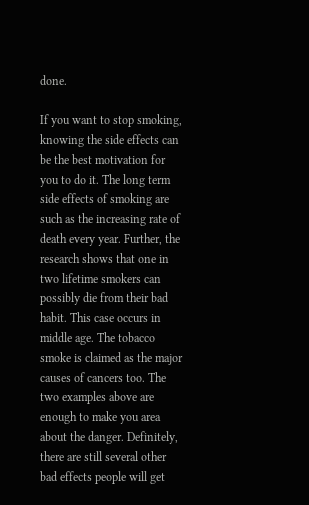done.

If you want to stop smoking, knowing the side effects can be the best motivation for you to do it. The long term side effects of smoking are such as the increasing rate of death every year. Further, the research shows that one in two lifetime smokers can possibly die from their bad habit. This case occurs in middle age. The tobacco smoke is claimed as the major causes of cancers too. The two examples above are enough to make you area about the danger. Definitely, there are still several other bad effects people will get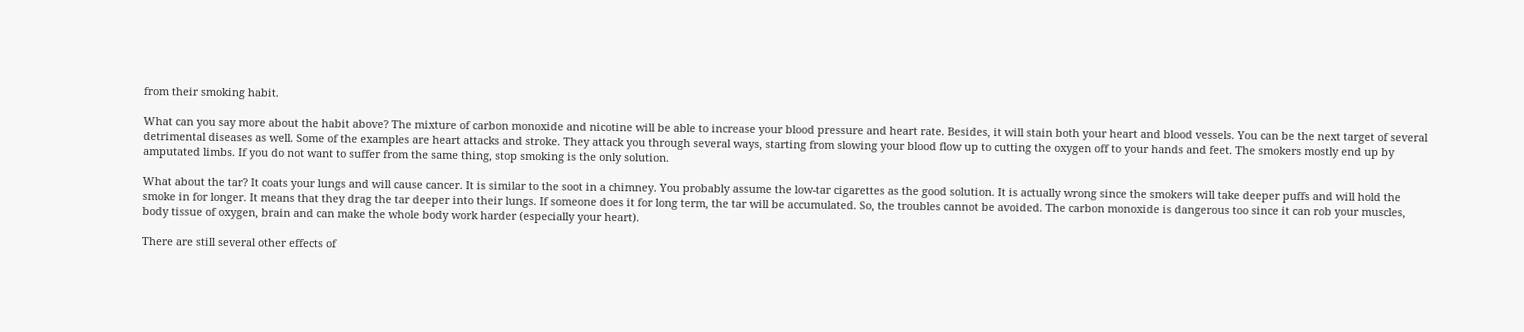from their smoking habit.

What can you say more about the habit above? The mixture of carbon monoxide and nicotine will be able to increase your blood pressure and heart rate. Besides, it will stain both your heart and blood vessels. You can be the next target of several detrimental diseases as well. Some of the examples are heart attacks and stroke. They attack you through several ways, starting from slowing your blood flow up to cutting the oxygen off to your hands and feet. The smokers mostly end up by amputated limbs. If you do not want to suffer from the same thing, stop smoking is the only solution.

What about the tar? It coats your lungs and will cause cancer. It is similar to the soot in a chimney. You probably assume the low-tar cigarettes as the good solution. It is actually wrong since the smokers will take deeper puffs and will hold the smoke in for longer. It means that they drag the tar deeper into their lungs. If someone does it for long term, the tar will be accumulated. So, the troubles cannot be avoided. The carbon monoxide is dangerous too since it can rob your muscles, body tissue of oxygen, brain and can make the whole body work harder (especially your heart).

There are still several other effects of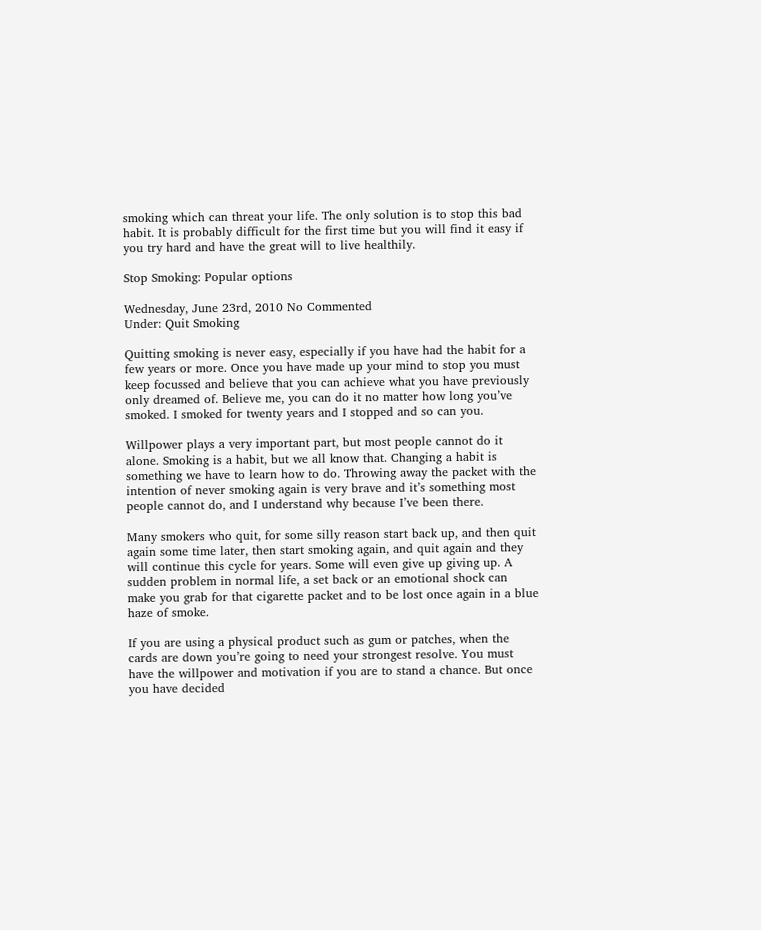smoking which can threat your life. The only solution is to stop this bad habit. It is probably difficult for the first time but you will find it easy if you try hard and have the great will to live healthily.

Stop Smoking: Popular options

Wednesday, June 23rd, 2010 No Commented
Under: Quit Smoking

Quitting smoking is never easy, especially if you have had the habit for a few years or more. Once you have made up your mind to stop you must keep focussed and believe that you can achieve what you have previously only dreamed of. Believe me, you can do it no matter how long you’ve smoked. I smoked for twenty years and I stopped and so can you.

Willpower plays a very important part, but most people cannot do it alone. Smoking is a habit, but we all know that. Changing a habit is something we have to learn how to do. Throwing away the packet with the intention of never smoking again is very brave and it’s something most people cannot do, and I understand why because I’ve been there.

Many smokers who quit, for some silly reason start back up, and then quit again some time later, then start smoking again, and quit again and they will continue this cycle for years. Some will even give up giving up. A sudden problem in normal life, a set back or an emotional shock can make you grab for that cigarette packet and to be lost once again in a blue haze of smoke.

If you are using a physical product such as gum or patches, when the cards are down you’re going to need your strongest resolve. You must have the willpower and motivation if you are to stand a chance. But once you have decided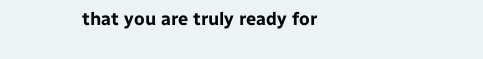that you are truly ready for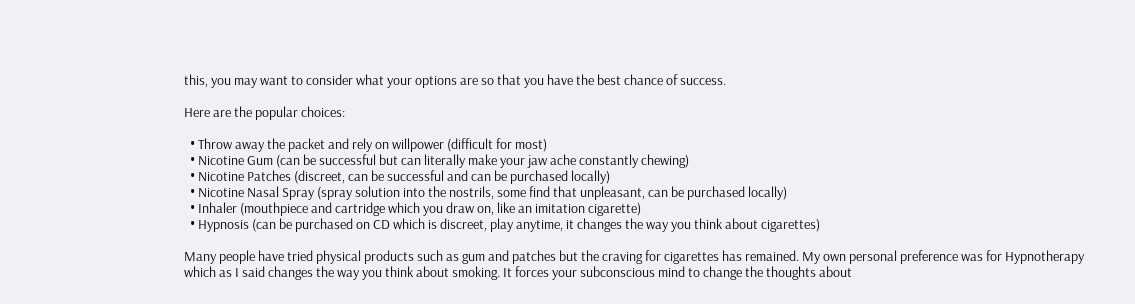this, you may want to consider what your options are so that you have the best chance of success.

Here are the popular choices:

  • Throw away the packet and rely on willpower (difficult for most)
  • Nicotine Gum (can be successful but can literally make your jaw ache constantly chewing)
  • Nicotine Patches (discreet, can be successful and can be purchased locally)
  • Nicotine Nasal Spray (spray solution into the nostrils, some find that unpleasant, can be purchased locally)
  • Inhaler (mouthpiece and cartridge which you draw on, like an imitation cigarette)
  • Hypnosis (can be purchased on CD which is discreet, play anytime, it changes the way you think about cigarettes)

Many people have tried physical products such as gum and patches but the craving for cigarettes has remained. My own personal preference was for Hypnotherapy which as I said changes the way you think about smoking. It forces your subconscious mind to change the thoughts about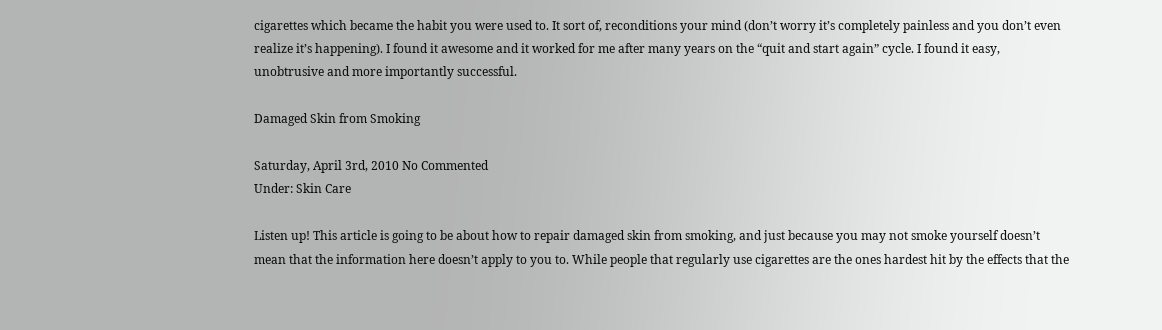cigarettes which became the habit you were used to. It sort of, reconditions your mind (don’t worry it’s completely painless and you don’t even realize it’s happening). I found it awesome and it worked for me after many years on the “quit and start again” cycle. I found it easy, unobtrusive and more importantly successful.

Damaged Skin from Smoking

Saturday, April 3rd, 2010 No Commented
Under: Skin Care

Listen up! This article is going to be about how to repair damaged skin from smoking, and just because you may not smoke yourself doesn’t mean that the information here doesn’t apply to you to. While people that regularly use cigarettes are the ones hardest hit by the effects that the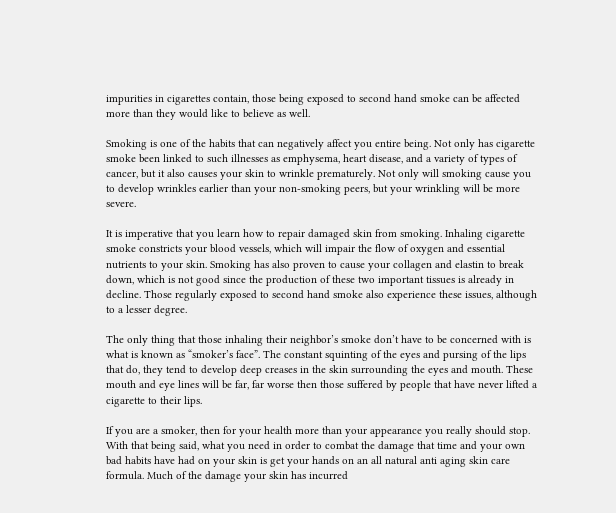impurities in cigarettes contain, those being exposed to second hand smoke can be affected more than they would like to believe as well.

Smoking is one of the habits that can negatively affect you entire being. Not only has cigarette smoke been linked to such illnesses as emphysema, heart disease, and a variety of types of cancer, but it also causes your skin to wrinkle prematurely. Not only will smoking cause you to develop wrinkles earlier than your non-smoking peers, but your wrinkling will be more severe.

It is imperative that you learn how to repair damaged skin from smoking. Inhaling cigarette smoke constricts your blood vessels, which will impair the flow of oxygen and essential nutrients to your skin. Smoking has also proven to cause your collagen and elastin to break down, which is not good since the production of these two important tissues is already in decline. Those regularly exposed to second hand smoke also experience these issues, although to a lesser degree.

The only thing that those inhaling their neighbor’s smoke don’t have to be concerned with is what is known as “smoker’s face”. The constant squinting of the eyes and pursing of the lips that do, they tend to develop deep creases in the skin surrounding the eyes and mouth. These mouth and eye lines will be far, far worse then those suffered by people that have never lifted a cigarette to their lips.

If you are a smoker, then for your health more than your appearance you really should stop. With that being said, what you need in order to combat the damage that time and your own bad habits have had on your skin is get your hands on an all natural anti aging skin care formula. Much of the damage your skin has incurred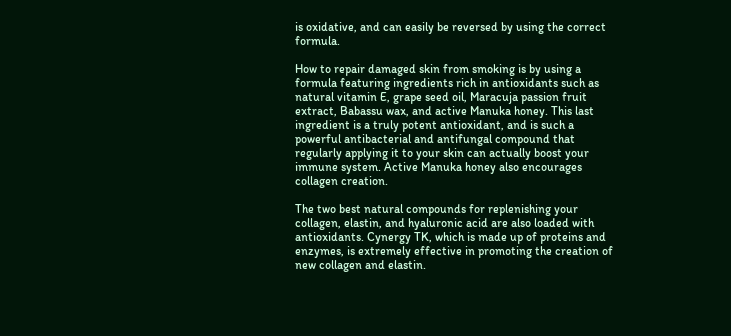is oxidative, and can easily be reversed by using the correct formula.

How to repair damaged skin from smoking is by using a formula featuring ingredients rich in antioxidants such as natural vitamin E, grape seed oil, Maracuja passion fruit extract, Babassu wax, and active Manuka honey. This last ingredient is a truly potent antioxidant, and is such a powerful antibacterial and antifungal compound that regularly applying it to your skin can actually boost your immune system. Active Manuka honey also encourages collagen creation.

The two best natural compounds for replenishing your collagen, elastin, and hyaluronic acid are also loaded with antioxidants. Cynergy TK, which is made up of proteins and enzymes, is extremely effective in promoting the creation of new collagen and elastin.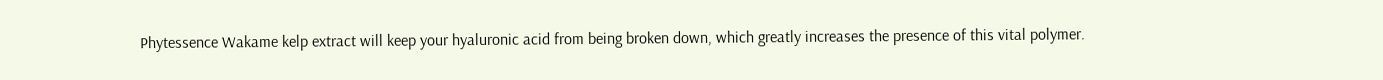Phytessence Wakame kelp extract will keep your hyaluronic acid from being broken down, which greatly increases the presence of this vital polymer.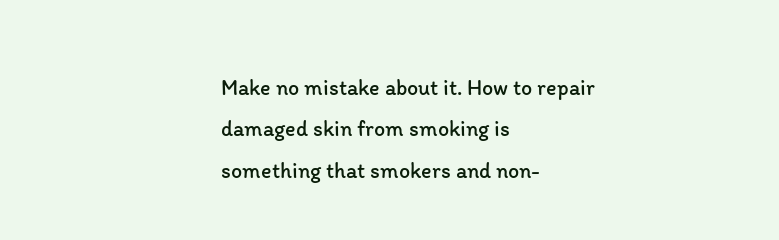Make no mistake about it. How to repair damaged skin from smoking is something that smokers and non-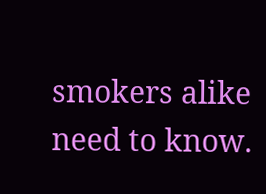smokers alike need to know.